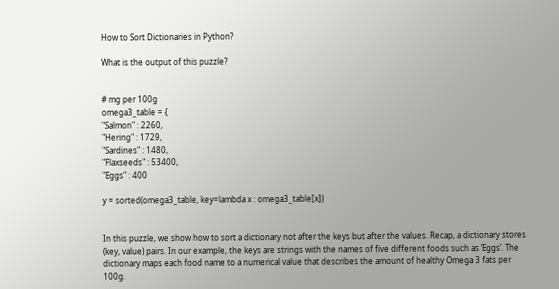How to Sort Dictionaries in Python?

What is the output of this puzzle?


# mg per 100g
omega3_table = {
"Salmon" : 2260,
"Hering" : 1729,
"Sardines" : 1480,
"Flaxseeds" : 53400,
"Eggs" : 400

y = sorted(omega3_table, key=lambda x : omega3_table[x])


In this puzzle, we show how to sort a dictionary not after the keys but after the values. Recap, a dictionary stores (key, value) pairs. In our example, the keys are strings with the names of five different foods such as ‘Eggs’. The dictionary maps each food name to a numerical value that describes the amount of healthy Omega 3 fats per 100g.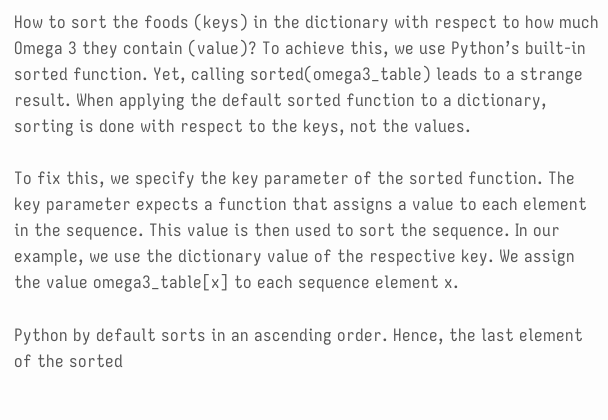How to sort the foods (keys) in the dictionary with respect to how much Omega 3 they contain (value)? To achieve this, we use Python’s built-in sorted function. Yet, calling sorted(omega3_table) leads to a strange result. When applying the default sorted function to a dictionary, sorting is done with respect to the keys, not the values.

To fix this, we specify the key parameter of the sorted function. The key parameter expects a function that assigns a value to each element in the sequence. This value is then used to sort the sequence. In our example, we use the dictionary value of the respective key. We assign the value omega3_table[x] to each sequence element x.

Python by default sorts in an ascending order. Hence, the last element of the sorted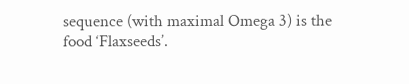sequence (with maximal Omega 3) is the food ‘Flaxseeds’.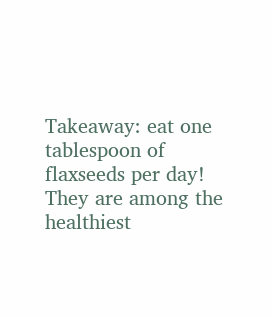Takeaway: eat one tablespoon of flaxseeds per day! They are among the healthiest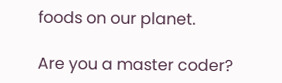foods on our planet.

Are you a master coder?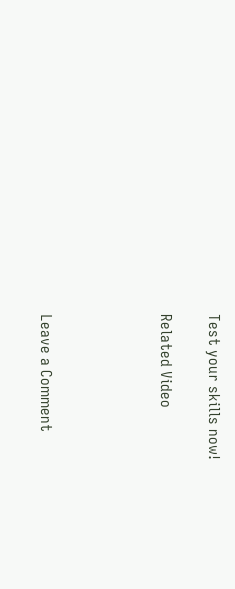Test your skills now!

Related Video




Leave a Comment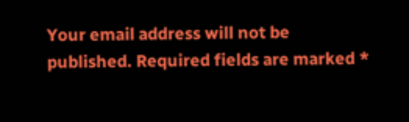Your email address will not be published. Required fields are marked *